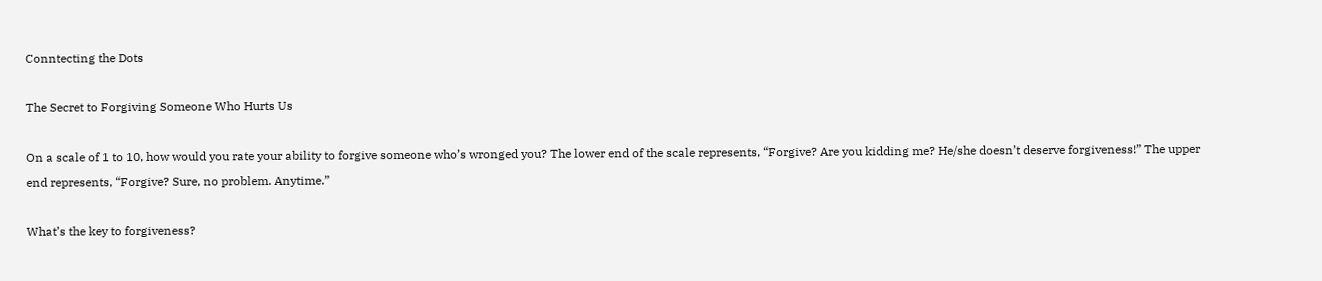Conntecting the Dots

The Secret to Forgiving Someone Who Hurts Us

On a scale of 1 to 10, how would you rate your ability to forgive someone who’s wronged you? The lower end of the scale represents, “Forgive? Are you kidding me? He/she doesn’t deserve forgiveness!” The upper end represents, “Forgive? Sure, no problem. Anytime.”

What’s the key to forgiveness?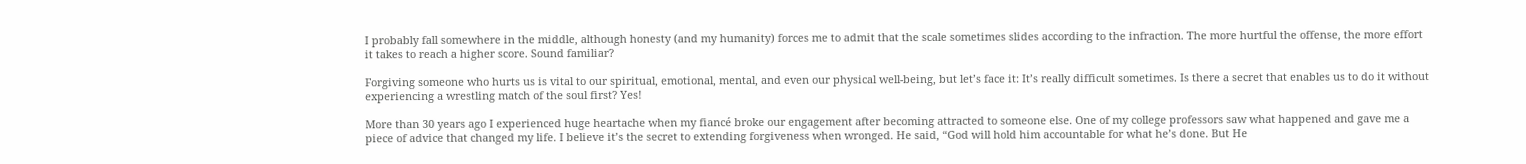I probably fall somewhere in the middle, although honesty (and my humanity) forces me to admit that the scale sometimes slides according to the infraction. The more hurtful the offense, the more effort it takes to reach a higher score. Sound familiar?

Forgiving someone who hurts us is vital to our spiritual, emotional, mental, and even our physical well-being, but let’s face it: It’s really difficult sometimes. Is there a secret that enables us to do it without experiencing a wrestling match of the soul first? Yes!

More than 30 years ago I experienced huge heartache when my fiancé broke our engagement after becoming attracted to someone else. One of my college professors saw what happened and gave me a piece of advice that changed my life. I believe it’s the secret to extending forgiveness when wronged. He said, “God will hold him accountable for what he’s done. But He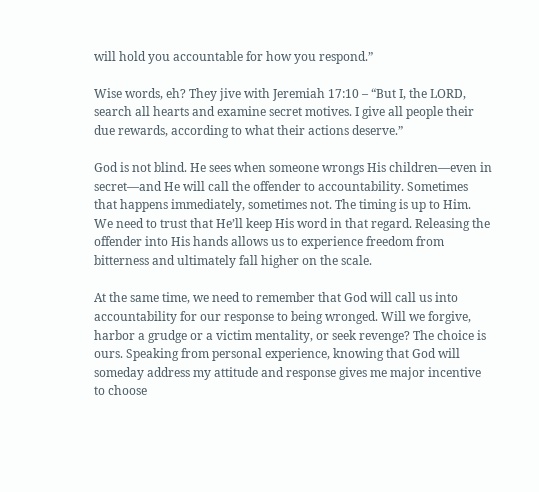will hold you accountable for how you respond.”

Wise words, eh? They jive with Jeremiah 17:10 – “But I, the LORD, search all hearts and examine secret motives. I give all people their due rewards, according to what their actions deserve.”

God is not blind. He sees when someone wrongs His children—even in secret—and He will call the offender to accountability. Sometimes that happens immediately, sometimes not. The timing is up to Him. We need to trust that He’ll keep His word in that regard. Releasing the offender into His hands allows us to experience freedom from bitterness and ultimately fall higher on the scale.

At the same time, we need to remember that God will call us into accountability for our response to being wronged. Will we forgive, harbor a grudge or a victim mentality, or seek revenge? The choice is ours. Speaking from personal experience, knowing that God will someday address my attitude and response gives me major incentive to choose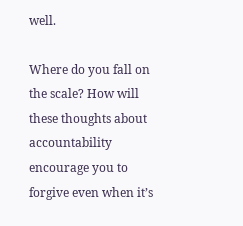well.

Where do you fall on the scale? How will these thoughts about accountability encourage you to forgive even when it’s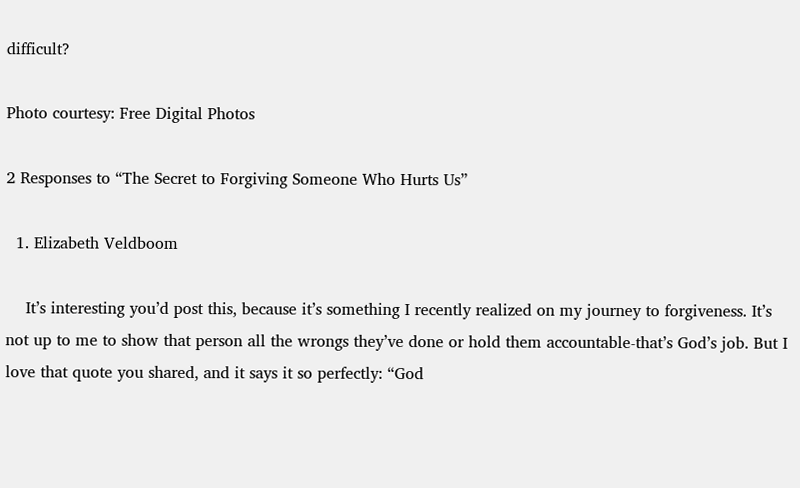difficult?

Photo courtesy: Free Digital Photos

2 Responses to “The Secret to Forgiving Someone Who Hurts Us”

  1. Elizabeth Veldboom

    It’s interesting you’d post this, because it’s something I recently realized on my journey to forgiveness. It’s not up to me to show that person all the wrongs they’ve done or hold them accountable-that’s God’s job. But I love that quote you shared, and it says it so perfectly: “God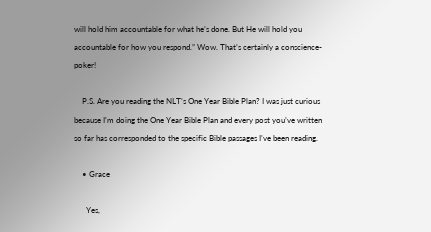will hold him accountable for what he’s done. But He will hold you accountable for how you respond.” Wow. That’s certainly a conscience-poker!

    P.S. Are you reading the NLT’s One Year Bible Plan? I was just curious because I’m doing the One Year Bible Plan and every post you’ve written so far has corresponded to the specific Bible passages I’ve been reading.

    • Grace

      Yes,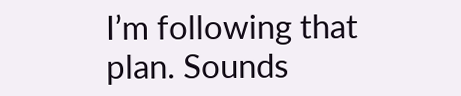I’m following that plan. Sounds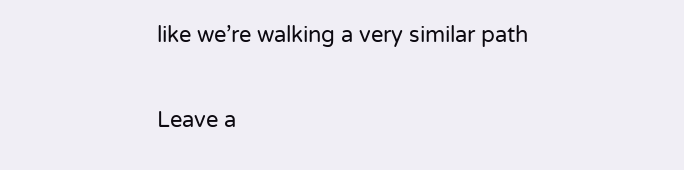like we’re walking a very similar path


Leave a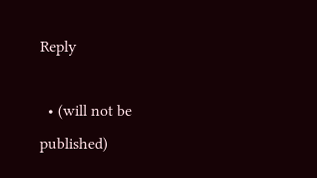Reply

  • (will not be published)